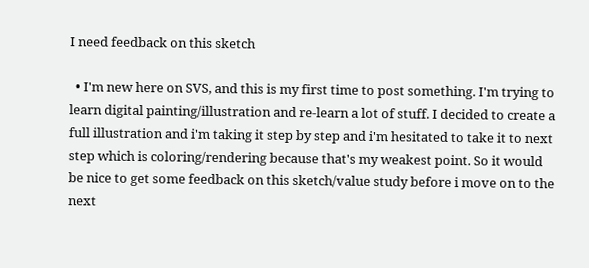I need feedback on this sketch

  • I'm new here on SVS, and this is my first time to post something. I'm trying to learn digital painting/illustration and re-learn a lot of stuff. I decided to create a full illustration and i'm taking it step by step and i'm hesitated to take it to next step which is coloring/rendering because that's my weakest point. So it would be nice to get some feedback on this sketch/value study before i move on to the next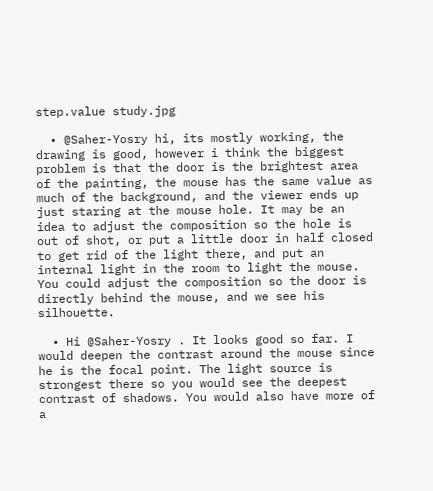step.value study.jpg

  • @Saher-Yosry hi, its mostly working, the drawing is good, however i think the biggest problem is that the door is the brightest area of the painting, the mouse has the same value as much of the background, and the viewer ends up just staring at the mouse hole. It may be an idea to adjust the composition so the hole is out of shot, or put a little door in half closed to get rid of the light there, and put an internal light in the room to light the mouse. You could adjust the composition so the door is directly behind the mouse, and we see his silhouette.

  • Hi @Saher-Yosry . It looks good so far. I would deepen the contrast around the mouse since he is the focal point. The light source is strongest there so you would see the deepest contrast of shadows. You would also have more of a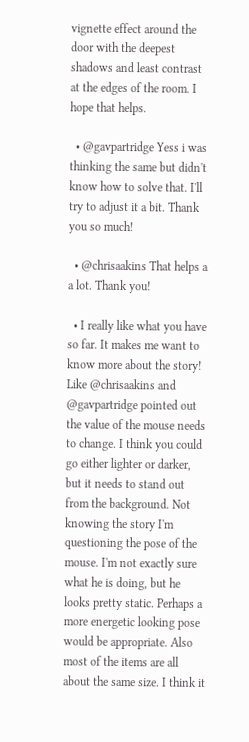vignette effect around the door with the deepest shadows and least contrast at the edges of the room. I hope that helps.

  • @gavpartridge Yess i was thinking the same but didn't know how to solve that. I'll try to adjust it a bit. Thank you so much!

  • @chrisaakins That helps a a lot. Thank you!

  • I really like what you have so far. It makes me want to know more about the story! Like @chrisaakins and @gavpartridge pointed out the value of the mouse needs to change. I think you could go either lighter or darker, but it needs to stand out from the background. Not knowing the story I'm questioning the pose of the mouse. I'm not exactly sure what he is doing, but he looks pretty static. Perhaps a more energetic looking pose would be appropriate. Also most of the items are all about the same size. I think it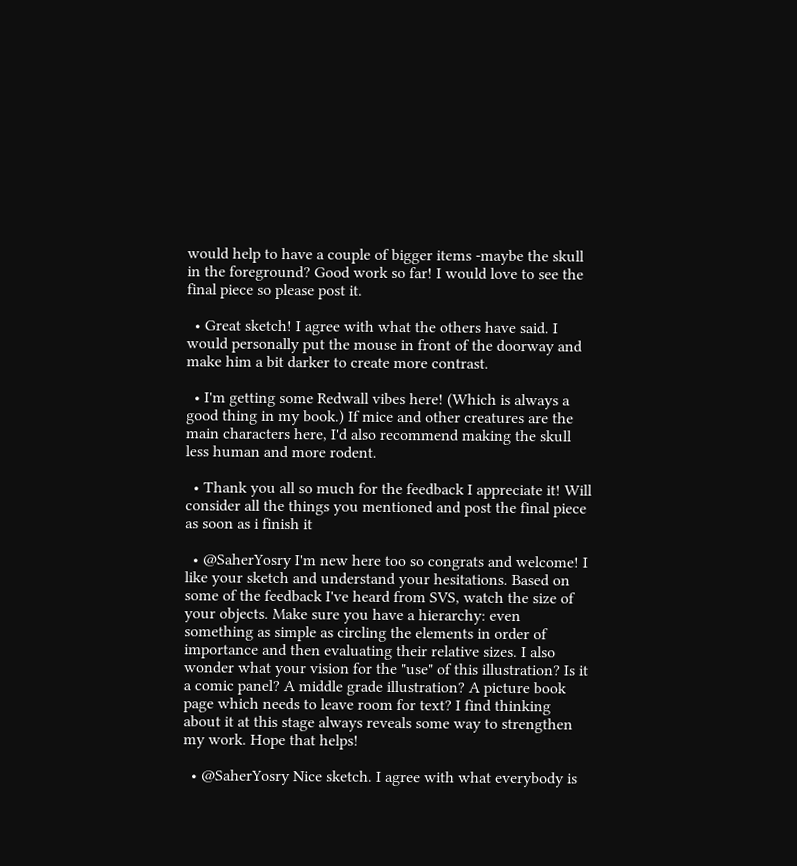would help to have a couple of bigger items -maybe the skull in the foreground? Good work so far! I would love to see the final piece so please post it.

  • Great sketch! I agree with what the others have said. I would personally put the mouse in front of the doorway and make him a bit darker to create more contrast.

  • I'm getting some Redwall vibes here! (Which is always a good thing in my book.) If mice and other creatures are the main characters here, I'd also recommend making the skull less human and more rodent.

  • Thank you all so much for the feedback I appreciate it! Will consider all the things you mentioned and post the final piece as soon as i finish it

  • @SaherYosry I'm new here too so congrats and welcome! I like your sketch and understand your hesitations. Based on some of the feedback I've heard from SVS, watch the size of your objects. Make sure you have a hierarchy: even something as simple as circling the elements in order of importance and then evaluating their relative sizes. I also wonder what your vision for the "use" of this illustration? Is it a comic panel? A middle grade illustration? A picture book page which needs to leave room for text? I find thinking about it at this stage always reveals some way to strengthen my work. Hope that helps!

  • @SaherYosry Nice sketch. I agree with what everybody is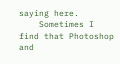saying here.
    Sometimes I find that Photoshop and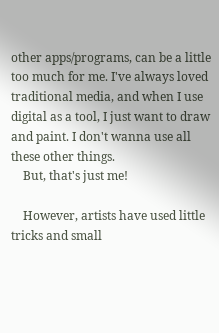other apps/programs, can be a little too much for me. I've always loved traditional media, and when I use digital as a tool, I just want to draw and paint. I don't wanna use all these other things.
    But, that's just me!

    However, artists have used little tricks and small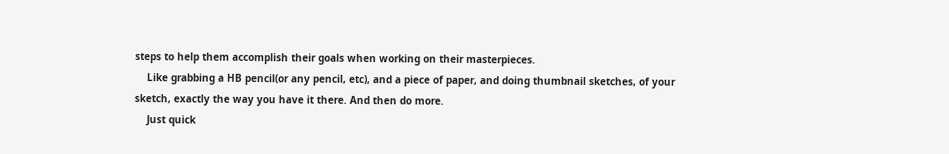steps to help them accomplish their goals when working on their masterpieces.
    Like grabbing a HB pencil(or any pencil, etc), and a piece of paper, and doing thumbnail sketches, of your sketch, exactly the way you have it there. And then do more.
    Just quick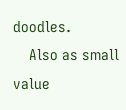doodles.
    Also as small value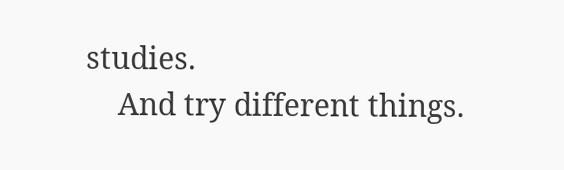studies.
    And try different things.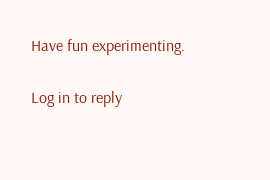Have fun experimenting.

Log in to reply